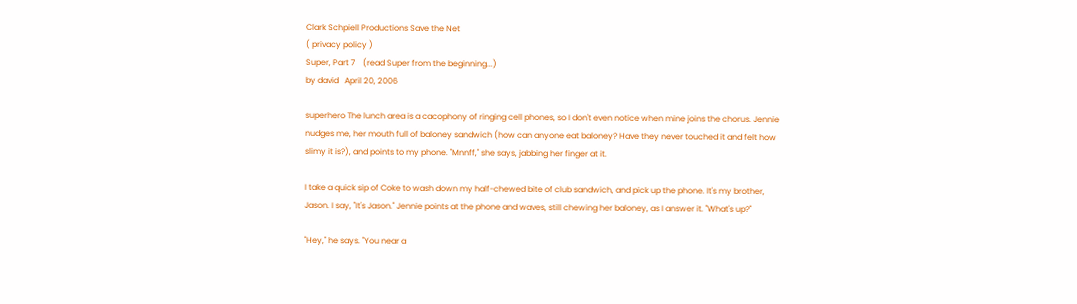Clark Schpiell Productions Save the Net
( privacy policy )
Super, Part 7    (read Super from the beginning...)
by david   April 20, 2006

superhero The lunch area is a cacophony of ringing cell phones, so I don't even notice when mine joins the chorus. Jennie nudges me, her mouth full of baloney sandwich (how can anyone eat baloney? Have they never touched it and felt how slimy it is?), and points to my phone. "Mnnff," she says, jabbing her finger at it.

I take a quick sip of Coke to wash down my half-chewed bite of club sandwich, and pick up the phone. It's my brother, Jason. I say, "It's Jason." Jennie points at the phone and waves, still chewing her baloney, as I answer it. "What's up?"

"Hey," he says. "You near a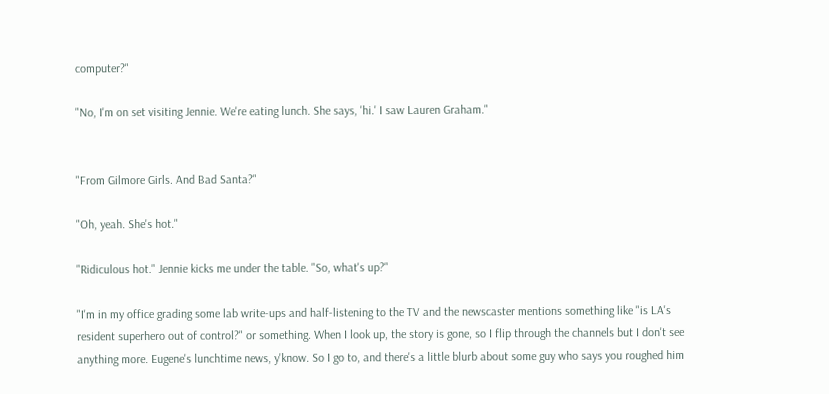computer?"

"No, I'm on set visiting Jennie. We're eating lunch. She says, 'hi.' I saw Lauren Graham."


"From Gilmore Girls. And Bad Santa?"

"Oh, yeah. She's hot."

"Ridiculous hot." Jennie kicks me under the table. "So, what's up?"

"I'm in my office grading some lab write-ups and half-listening to the TV and the newscaster mentions something like "is LA's resident superhero out of control?" or something. When I look up, the story is gone, so I flip through the channels but I don't see anything more. Eugene's lunchtime news, y'know. So I go to, and there's a little blurb about some guy who says you roughed him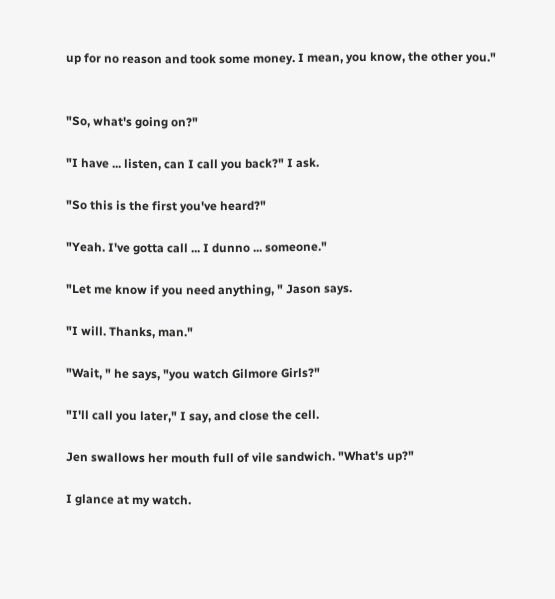up for no reason and took some money. I mean, you know, the other you."


"So, what's going on?"

"I have ... listen, can I call you back?" I ask.

"So this is the first you've heard?"

"Yeah. I've gotta call ... I dunno ... someone."

"Let me know if you need anything, " Jason says.

"I will. Thanks, man."

"Wait, " he says, "you watch Gilmore Girls?"

"I'll call you later," I say, and close the cell.

Jen swallows her mouth full of vile sandwich. "What's up?"

I glance at my watch.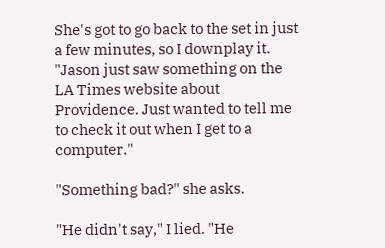She's got to go back to the set in just a few minutes, so I downplay it. "Jason just saw something on the LA Times website about Providence. Just wanted to tell me to check it out when I get to a computer."

"Something bad?" she asks.

"He didn't say," I lied. "He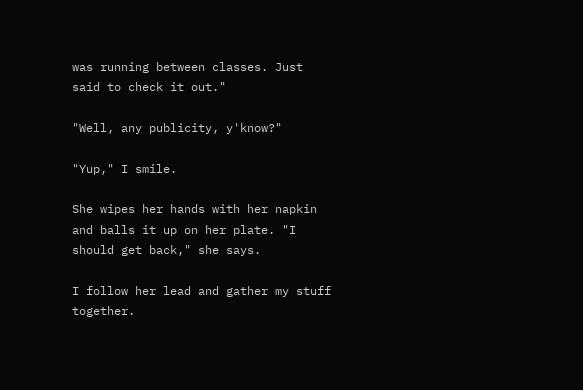was running between classes. Just said to check it out."

"Well, any publicity, y'know?"

"Yup," I smile.

She wipes her hands with her napkin and balls it up on her plate. "I should get back," she says.

I follow her lead and gather my stuff together.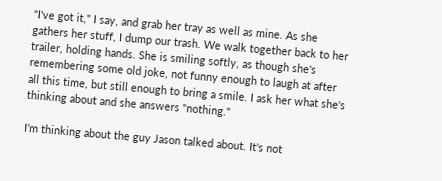"I've got it," I say, and grab her tray as well as mine. As she gathers her stuff, I dump our trash. We walk together back to her trailer, holding hands. She is smiling softly, as though she's remembering some old joke, not funny enough to laugh at after all this time, but still enough to bring a smile. I ask her what she's thinking about and she answers "nothing."

I'm thinking about the guy Jason talked about. It's not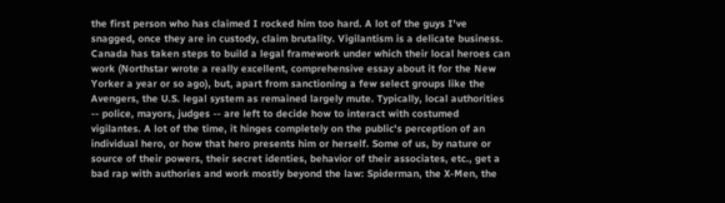the first person who has claimed I rocked him too hard. A lot of the guys I've snagged, once they are in custody, claim brutality. Vigilantism is a delicate business. Canada has taken steps to build a legal framework under which their local heroes can work (Northstar wrote a really excellent, comprehensive essay about it for the New Yorker a year or so ago), but, apart from sanctioning a few select groups like the Avengers, the U.S. legal system as remained largely mute. Typically, local authorities -- police, mayors, judges -- are left to decide how to interact with costumed vigilantes. A lot of the time, it hinges completely on the public's perception of an individual hero, or how that hero presents him or herself. Some of us, by nature or source of their powers, their secret identies, behavior of their associates, etc., get a bad rap with authories and work mostly beyond the law: Spiderman, the X-Men, the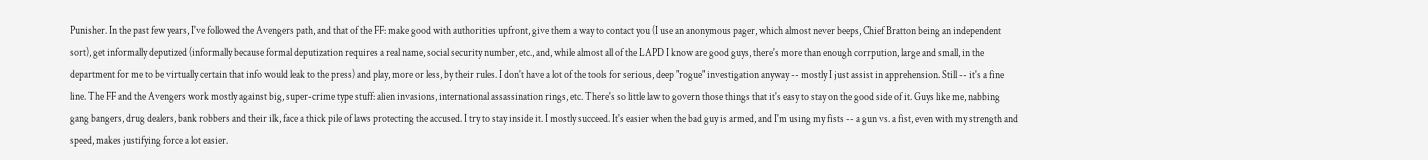Punisher. In the past few years, I've followed the Avengers path, and that of the FF: make good with authorities upfront, give them a way to contact you (I use an anonymous pager, which almost never beeps, Chief Bratton being an independent sort), get informally deputized (informally because formal deputization requires a real name, social security number, etc., and, while almost all of the LAPD I know are good guys, there's more than enough corrpution, large and small, in the department for me to be virtually certain that info would leak to the press) and play, more or less, by their rules. I don't have a lot of the tools for serious, deep "rogue" investigation anyway -- mostly I just assist in apprehension. Still -- it's a fine line. The FF and the Avengers work mostly against big, super-crime type stuff: alien invasions, international assassination rings, etc. There's so little law to govern those things that it's easy to stay on the good side of it. Guys like me, nabbing gang bangers, drug dealers, bank robbers and their ilk, face a thick pile of laws protecting the accused. I try to stay inside it. I mostly succeed. It's easier when the bad guy is armed, and I'm using my fists -- a gun vs. a fist, even with my strength and speed, makes justifying force a lot easier.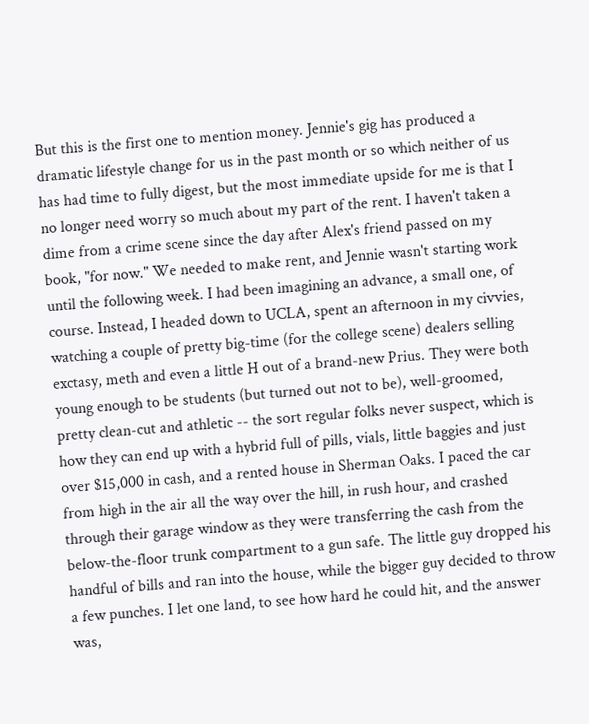But this is the first one to mention money. Jennie's gig has produced a dramatic lifestyle change for us in the past month or so which neither of us has had time to fully digest, but the most immediate upside for me is that I no longer need worry so much about my part of the rent. I haven't taken a dime from a crime scene since the day after Alex's friend passed on my book, "for now." We needed to make rent, and Jennie wasn't starting work until the following week. I had been imagining an advance, a small one, of course. Instead, I headed down to UCLA, spent an afternoon in my civvies, watching a couple of pretty big-time (for the college scene) dealers selling exctasy, meth and even a little H out of a brand-new Prius. They were both young enough to be students (but turned out not to be), well-groomed, pretty clean-cut and athletic -- the sort regular folks never suspect, which is how they can end up with a hybrid full of pills, vials, little baggies and just over $15,000 in cash, and a rented house in Sherman Oaks. I paced the car from high in the air all the way over the hill, in rush hour, and crashed through their garage window as they were transferring the cash from the below-the-floor trunk compartment to a gun safe. The little guy dropped his handful of bills and ran into the house, while the bigger guy decided to throw a few punches. I let one land, to see how hard he could hit, and the answer was,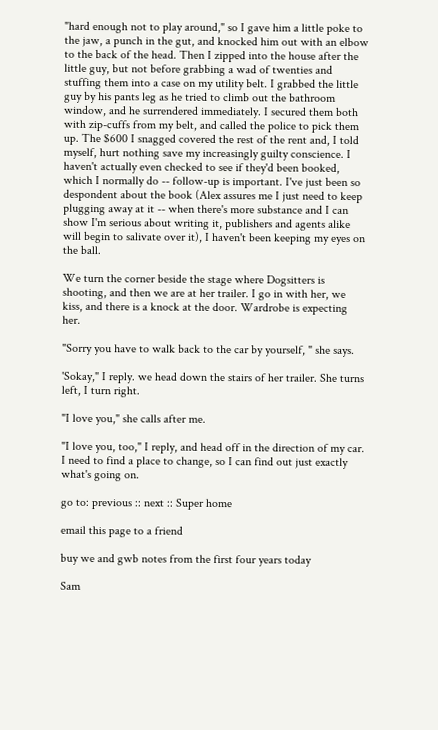"hard enough not to play around," so I gave him a little poke to the jaw, a punch in the gut, and knocked him out with an elbow to the back of the head. Then I zipped into the house after the little guy, but not before grabbing a wad of twenties and stuffing them into a case on my utility belt. I grabbed the little guy by his pants leg as he tried to climb out the bathroom window, and he surrendered immediately. I secured them both with zip-cuffs from my belt, and called the police to pick them up. The $600 I snagged covered the rest of the rent and, I told myself, hurt nothing save my increasingly guilty conscience. I haven't actually even checked to see if they'd been booked, which I normally do -- follow-up is important. I've just been so despondent about the book (Alex assures me I just need to keep plugging away at it -- when there's more substance and I can show I'm serious about writing it, publishers and agents alike will begin to salivate over it), I haven't been keeping my eyes on the ball.

We turn the corner beside the stage where Dogsitters is shooting, and then we are at her trailer. I go in with her, we kiss, and there is a knock at the door. Wardrobe is expecting her.

"Sorry you have to walk back to the car by yourself, " she says.

'Sokay," I reply. we head down the stairs of her trailer. She turns left, I turn right.

"I love you," she calls after me.

"I love you, too," I reply, and head off in the direction of my car. I need to find a place to change, so I can find out just exactly what's going on.

go to: previous :: next :: Super home

email this page to a friend

buy we and gwb notes from the first four years today

Sam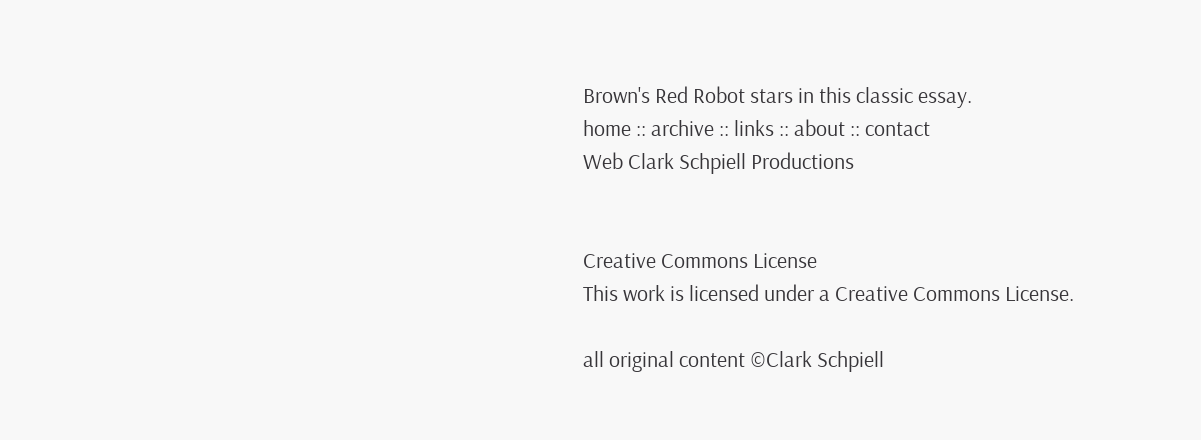Brown's Red Robot stars in this classic essay.
home :: archive :: links :: about :: contact
Web Clark Schpiell Productions


Creative Commons License
This work is licensed under a Creative Commons License.

all original content ©Clark Schpiell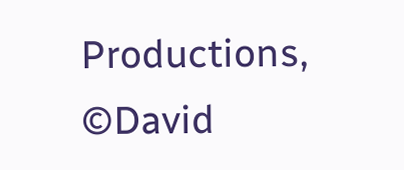Productions, ©David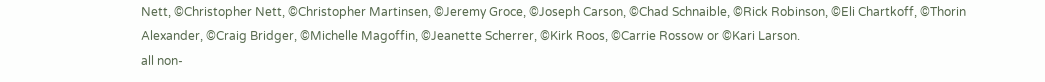Nett, ©Christopher Nett, ©Christopher Martinsen, ©Jeremy Groce, ©Joseph Carson, ©Chad Schnaible, ©Rick Robinson, ©Eli Chartkoff, ©Thorin Alexander, ©Craig Bridger, ©Michelle Magoffin, ©Jeanette Scherrer, ©Kirk Roos, ©Carrie Rossow or ©Kari Larson.
all non-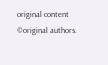original content ©original authors.